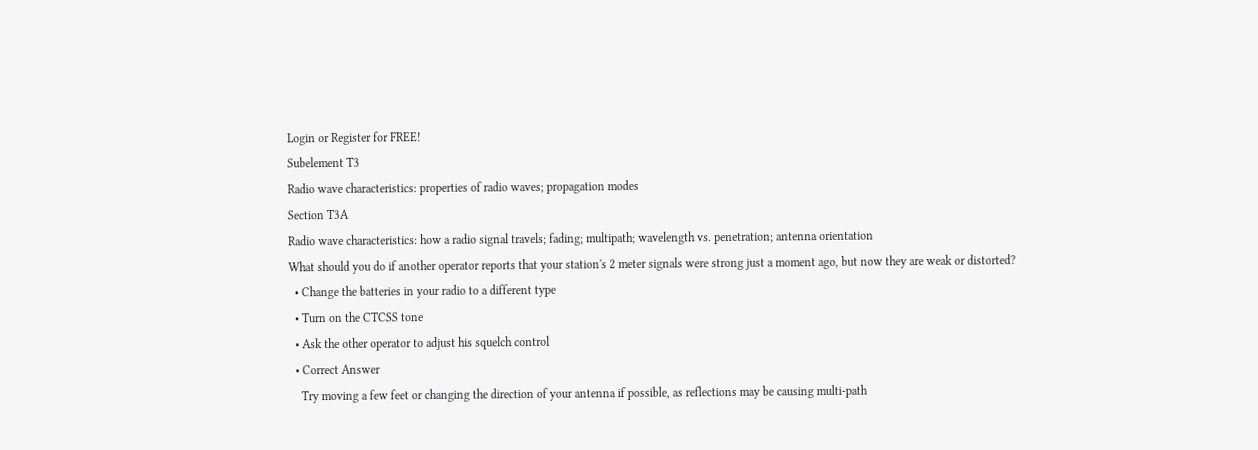Login or Register for FREE!
Subelement T3
Radio wave characteristics: properties of radio waves; propagation modes
Section T3A
Radio wave characteristics: how a radio signal travels; fading; multipath; wavelength vs. penetration; antenna orientation
What should you do if another operator reports that your station's 2 meter signals were strong just a moment ago, but now they are weak or distorted?
  • Change the batteries in your radio to a different type
  • Turn on the CTCSS tone
  • Ask the other operator to adjust his squelch control
  • Correct Answer
    Try moving a few feet or changing the direction of your antenna if possible, as reflections may be causing multi-path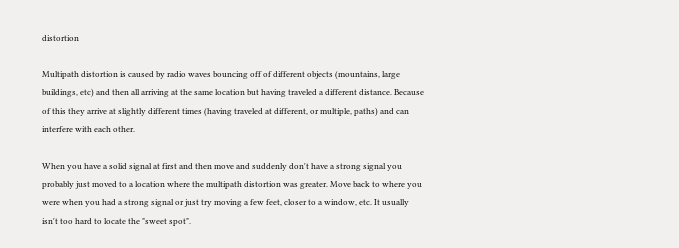distortion

Multipath distortion is caused by radio waves bouncing off of different objects (mountains, large buildings, etc) and then all arriving at the same location but having traveled a different distance. Because of this they arrive at slightly different times (having traveled at different, or multiple, paths) and can interfere with each other.

When you have a solid signal at first and then move and suddenly don't have a strong signal you probably just moved to a location where the multipath distortion was greater. Move back to where you were when you had a strong signal or just try moving a few feet, closer to a window, etc. It usually isn't too hard to locate the "sweet spot".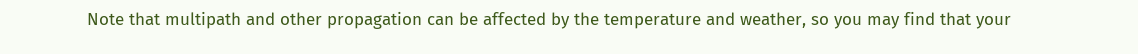Note that multipath and other propagation can be affected by the temperature and weather, so you may find that your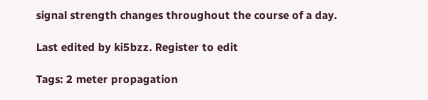signal strength changes throughout the course of a day.

Last edited by ki5bzz. Register to edit

Tags: 2 meter propagation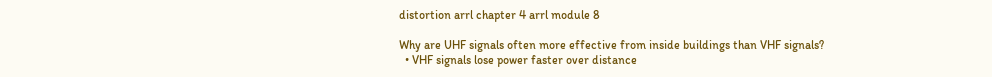distortion arrl chapter 4 arrl module 8

Why are UHF signals often more effective from inside buildings than VHF signals?
  • VHF signals lose power faster over distance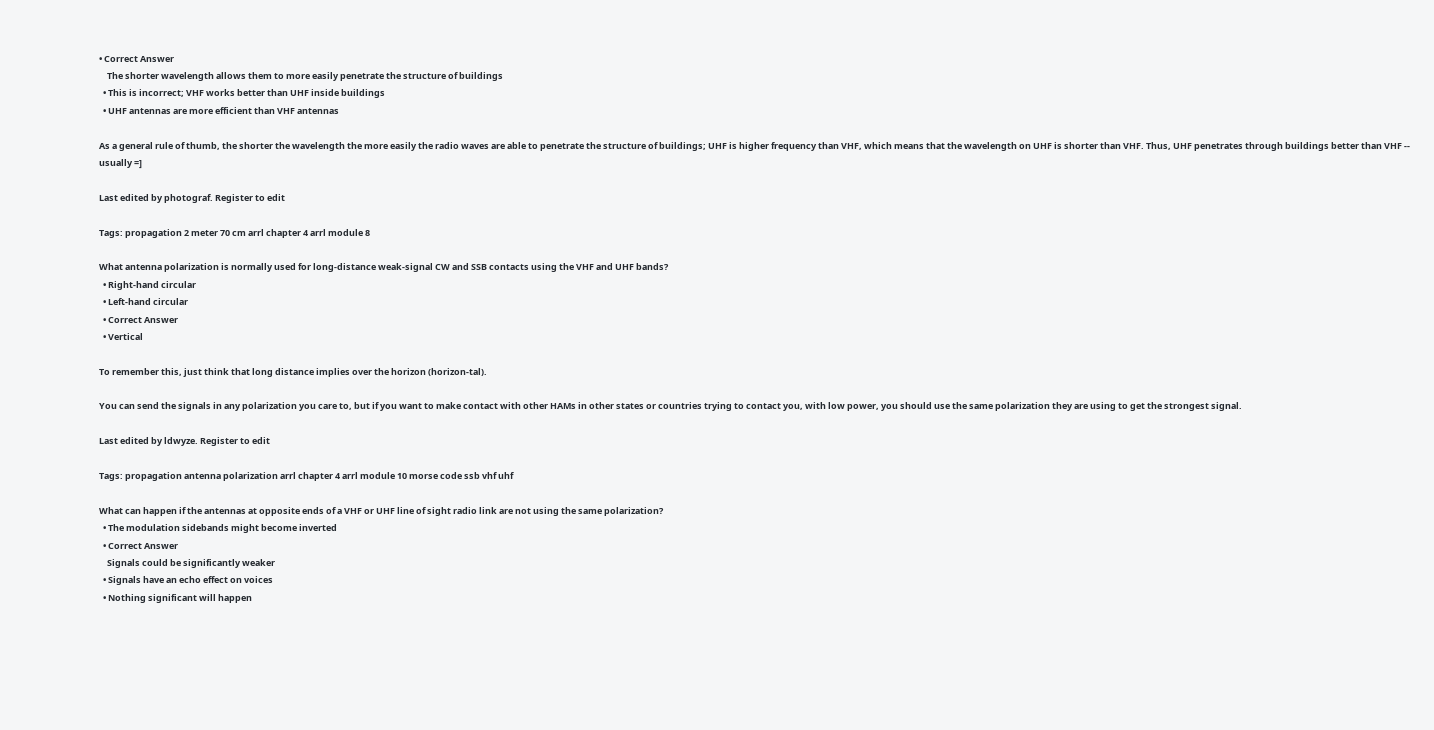• Correct Answer
    The shorter wavelength allows them to more easily penetrate the structure of buildings
  • This is incorrect; VHF works better than UHF inside buildings
  • UHF antennas are more efficient than VHF antennas

As a general rule of thumb, the shorter the wavelength the more easily the radio waves are able to penetrate the structure of buildings; UHF is higher frequency than VHF, which means that the wavelength on UHF is shorter than VHF. Thus, UHF penetrates through buildings better than VHF -- usually =]

Last edited by photograf. Register to edit

Tags: propagation 2 meter 70 cm arrl chapter 4 arrl module 8

What antenna polarization is normally used for long-distance weak-signal CW and SSB contacts using the VHF and UHF bands?
  • Right-hand circular
  • Left-hand circular
  • Correct Answer
  • Vertical

To remember this, just think that long distance implies over the horizon (horizon-tal).

You can send the signals in any polarization you care to, but if you want to make contact with other HAMs in other states or countries trying to contact you, with low power, you should use the same polarization they are using to get the strongest signal.

Last edited by ldwyze. Register to edit

Tags: propagation antenna polarization arrl chapter 4 arrl module 10 morse code ssb vhf uhf

What can happen if the antennas at opposite ends of a VHF or UHF line of sight radio link are not using the same polarization?
  • The modulation sidebands might become inverted
  • Correct Answer
    Signals could be significantly weaker
  • Signals have an echo effect on voices
  • Nothing significant will happen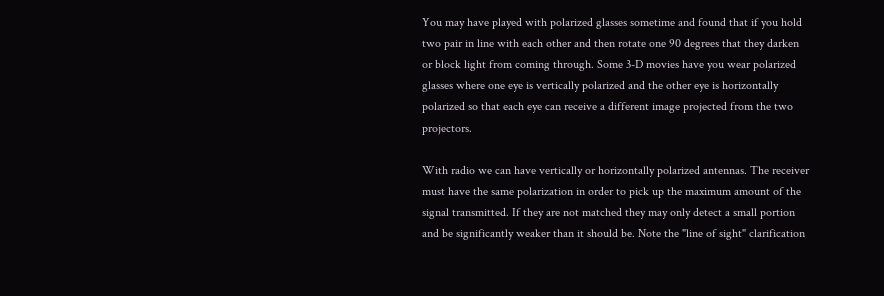You may have played with polarized glasses sometime and found that if you hold two pair in line with each other and then rotate one 90 degrees that they darken or block light from coming through. Some 3-D movies have you wear polarized glasses where one eye is vertically polarized and the other eye is horizontally polarized so that each eye can receive a different image projected from the two projectors.

With radio we can have vertically or horizontally polarized antennas. The receiver must have the same polarization in order to pick up the maximum amount of the signal transmitted. If they are not matched they may only detect a small portion and be significantly weaker than it should be. Note the "line of sight" clarification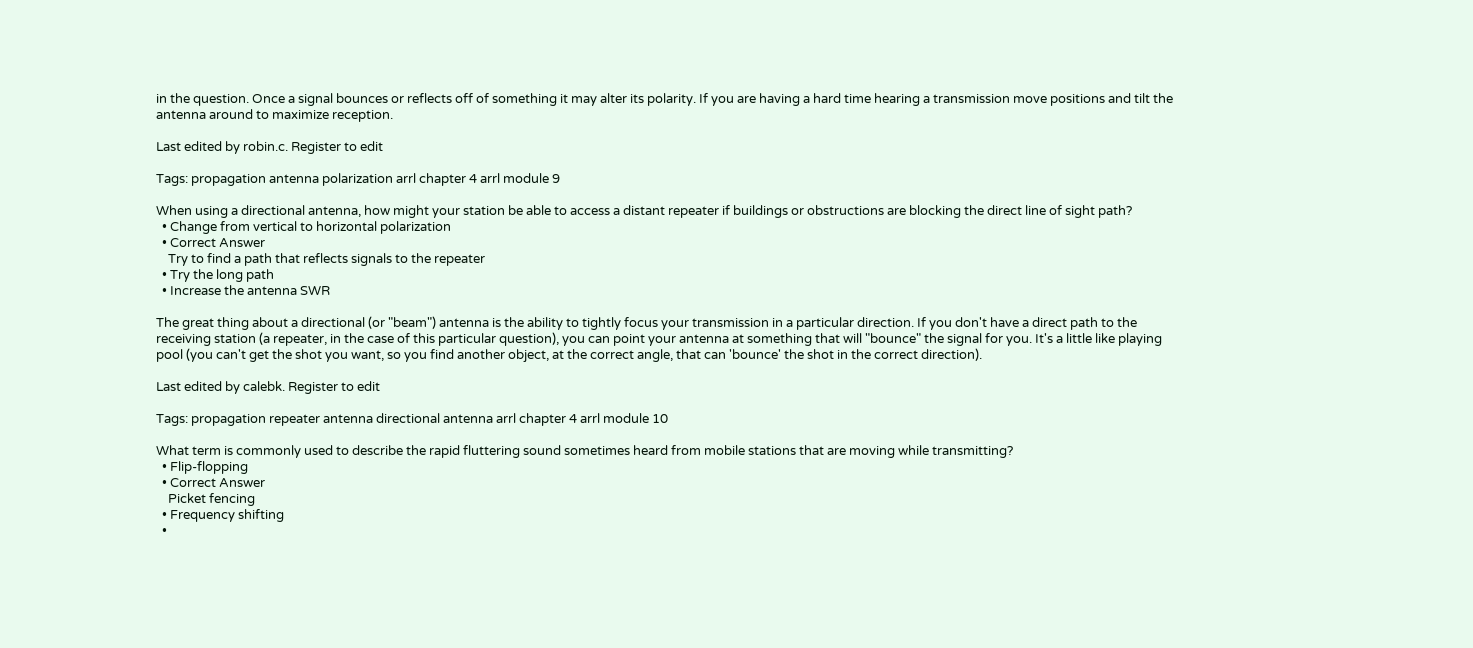in the question. Once a signal bounces or reflects off of something it may alter its polarity. If you are having a hard time hearing a transmission move positions and tilt the antenna around to maximize reception.

Last edited by robin.c. Register to edit

Tags: propagation antenna polarization arrl chapter 4 arrl module 9

When using a directional antenna, how might your station be able to access a distant repeater if buildings or obstructions are blocking the direct line of sight path?
  • Change from vertical to horizontal polarization
  • Correct Answer
    Try to find a path that reflects signals to the repeater
  • Try the long path
  • Increase the antenna SWR

The great thing about a directional (or "beam") antenna is the ability to tightly focus your transmission in a particular direction. If you don't have a direct path to the receiving station (a repeater, in the case of this particular question), you can point your antenna at something that will "bounce" the signal for you. It's a little like playing pool (you can't get the shot you want, so you find another object, at the correct angle, that can 'bounce' the shot in the correct direction).

Last edited by calebk. Register to edit

Tags: propagation repeater antenna directional antenna arrl chapter 4 arrl module 10

What term is commonly used to describe the rapid fluttering sound sometimes heard from mobile stations that are moving while transmitting?
  • Flip-flopping
  • Correct Answer
    Picket fencing
  • Frequency shifting
  •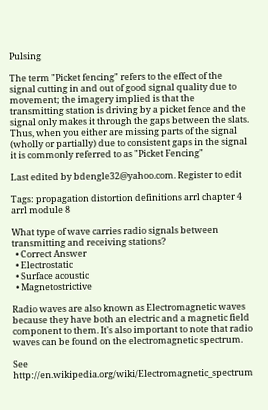Pulsing

The term "Picket fencing" refers to the effect of the signal cutting in and out of good signal quality due to movement; the imagery implied is that the transmitting station is driving by a picket fence and the signal only makes it through the gaps between the slats. Thus, when you either are missing parts of the signal (wholly or partially) due to consistent gaps in the signal it is commonly referred to as "Picket Fencing"

Last edited by bdengle32@yahoo.com. Register to edit

Tags: propagation distortion definitions arrl chapter 4 arrl module 8

What type of wave carries radio signals between transmitting and receiving stations?
  • Correct Answer
  • Electrostatic
  • Surface acoustic
  • Magnetostrictive

Radio waves are also known as Electromagnetic waves because they have both an electric and a magnetic field component to them. It's also important to note that radio waves can be found on the electromagnetic spectrum.

See http://en.wikipedia.org/wiki/Electromagnetic_spectrum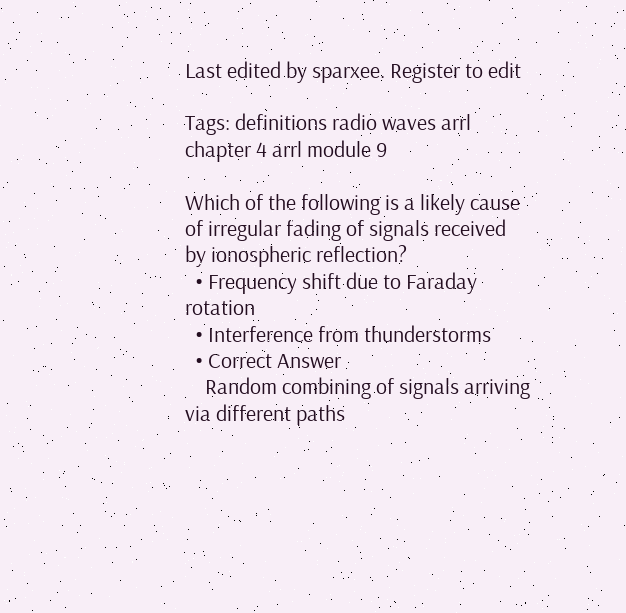Last edited by sparxee. Register to edit

Tags: definitions radio waves arrl chapter 4 arrl module 9

Which of the following is a likely cause of irregular fading of signals received by ionospheric reflection?
  • Frequency shift due to Faraday rotation
  • Interference from thunderstorms
  • Correct Answer
    Random combining of signals arriving via different paths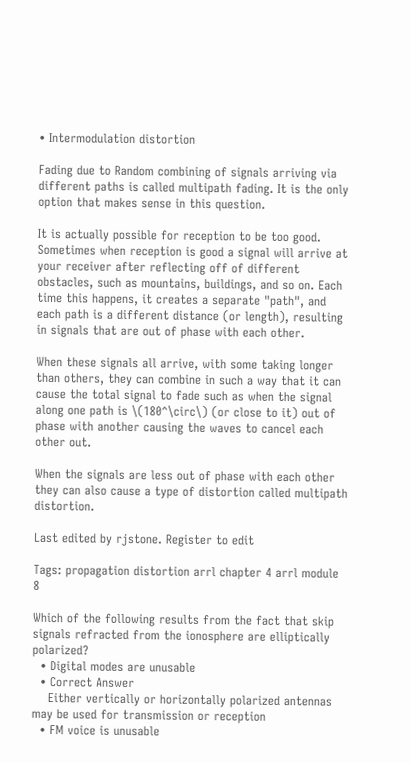• Intermodulation distortion

Fading due to Random combining of signals arriving via different paths is called multipath fading. It is the only option that makes sense in this question.

It is actually possible for reception to be too good. Sometimes when reception is good a signal will arrive at your receiver after reflecting off of different obstacles, such as mountains, buildings, and so on. Each time this happens, it creates a separate "path", and each path is a different distance (or length), resulting in signals that are out of phase with each other.

When these signals all arrive, with some taking longer than others, they can combine in such a way that it can cause the total signal to fade such as when the signal along one path is \(180^\circ\) (or close to it) out of phase with another causing the waves to cancel each other out.

When the signals are less out of phase with each other they can also cause a type of distortion called multipath distortion.

Last edited by rjstone. Register to edit

Tags: propagation distortion arrl chapter 4 arrl module 8

Which of the following results from the fact that skip signals refracted from the ionosphere are elliptically polarized?
  • Digital modes are unusable
  • Correct Answer
    Either vertically or horizontally polarized antennas may be used for transmission or reception
  • FM voice is unusable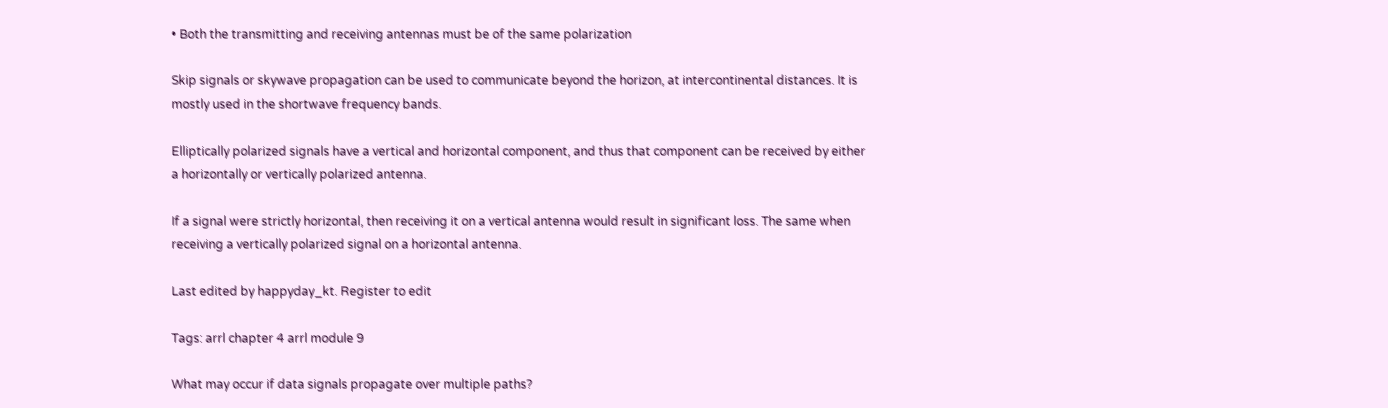• Both the transmitting and receiving antennas must be of the same polarization

Skip signals or skywave propagation can be used to communicate beyond the horizon, at intercontinental distances. It is mostly used in the shortwave frequency bands.

Elliptically polarized signals have a vertical and horizontal component, and thus that component can be received by either a horizontally or vertically polarized antenna.

If a signal were strictly horizontal, then receiving it on a vertical antenna would result in significant loss. The same when receiving a vertically polarized signal on a horizontal antenna.

Last edited by happyday_kt. Register to edit

Tags: arrl chapter 4 arrl module 9

What may occur if data signals propagate over multiple paths?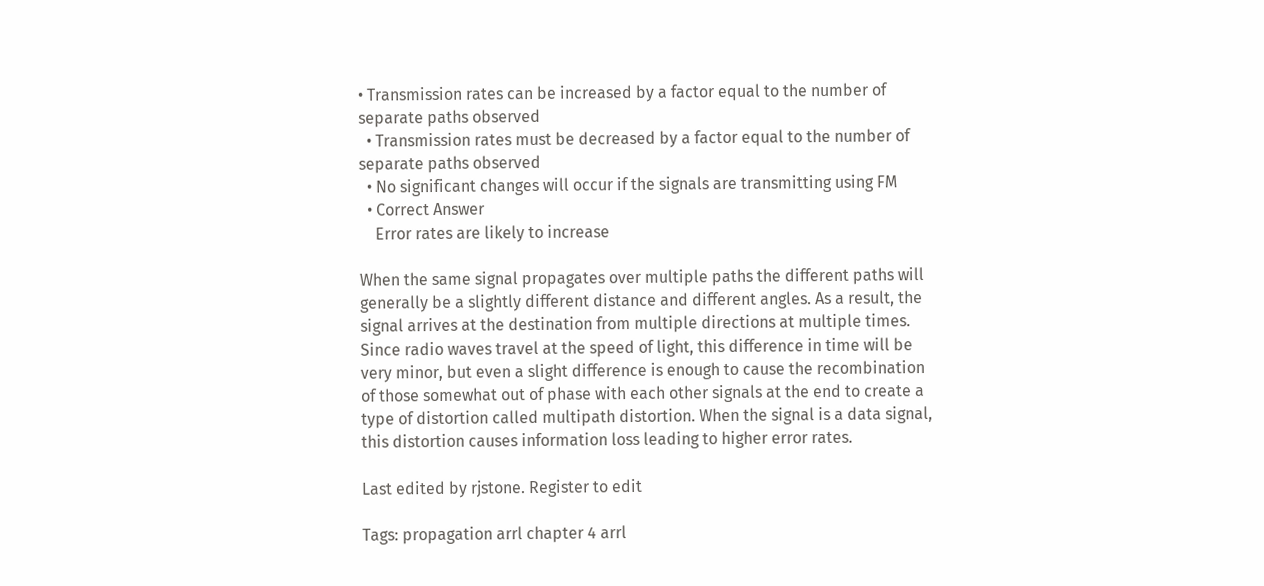• Transmission rates can be increased by a factor equal to the number of separate paths observed
  • Transmission rates must be decreased by a factor equal to the number of separate paths observed
  • No significant changes will occur if the signals are transmitting using FM
  • Correct Answer
    Error rates are likely to increase

When the same signal propagates over multiple paths the different paths will generally be a slightly different distance and different angles. As a result, the signal arrives at the destination from multiple directions at multiple times. Since radio waves travel at the speed of light, this difference in time will be very minor, but even a slight difference is enough to cause the recombination of those somewhat out of phase with each other signals at the end to create a type of distortion called multipath distortion. When the signal is a data signal, this distortion causes information loss leading to higher error rates.

Last edited by rjstone. Register to edit

Tags: propagation arrl chapter 4 arrl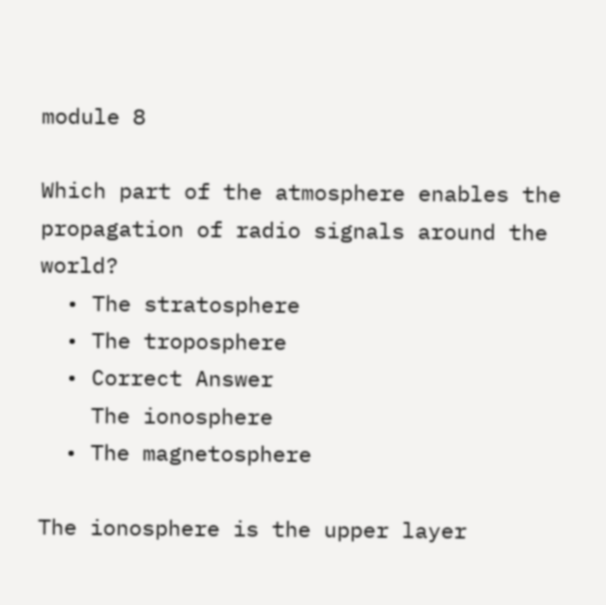module 8

Which part of the atmosphere enables the propagation of radio signals around the world?
  • The stratosphere
  • The troposphere
  • Correct Answer
    The ionosphere
  • The magnetosphere

The ionosphere is the upper layer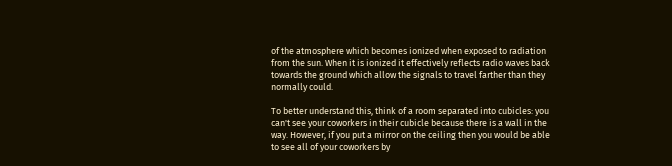of the atmosphere which becomes ionized when exposed to radiation from the sun. When it is ionized it effectively reflects radio waves back towards the ground which allow the signals to travel farther than they normally could.

To better understand this, think of a room separated into cubicles: you can't see your coworkers in their cubicle because there is a wall in the way. However, if you put a mirror on the ceiling then you would be able to see all of your coworkers by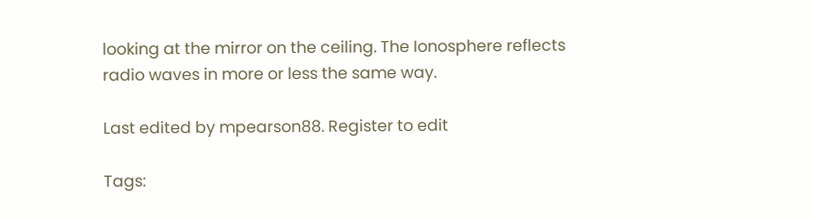looking at the mirror on the ceiling. The Ionosphere reflects radio waves in more or less the same way.

Last edited by mpearson88. Register to edit

Tags: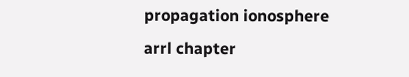propagation ionosphere arrl chapter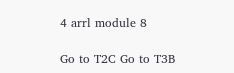4 arrl module 8

Go to T2C Go to T3B